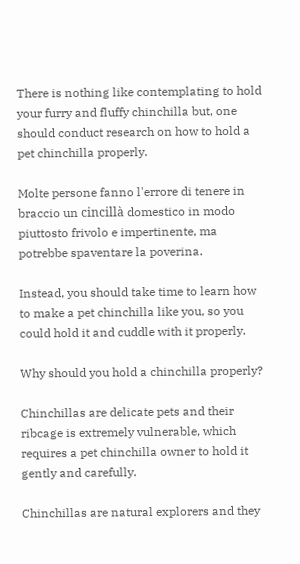There is nothing like contemplating to hold your furry and fluffy chinchilla but, one should conduct research on how to hold a pet chinchilla properly.

Molte persone fanno l'errore di tenere in braccio un cincillà domestico in modo piuttosto frivolo e impertinente, ma potrebbe spaventare la poverina.

Instead, you should take time to learn how to make a pet chinchilla like you, so you could hold it and cuddle with it properly.

Why should you hold a chinchilla properly?

Chinchillas are delicate pets and their ribcage is extremely vulnerable, which requires a pet chinchilla owner to hold it gently and carefully.

Chinchillas are natural explorers and they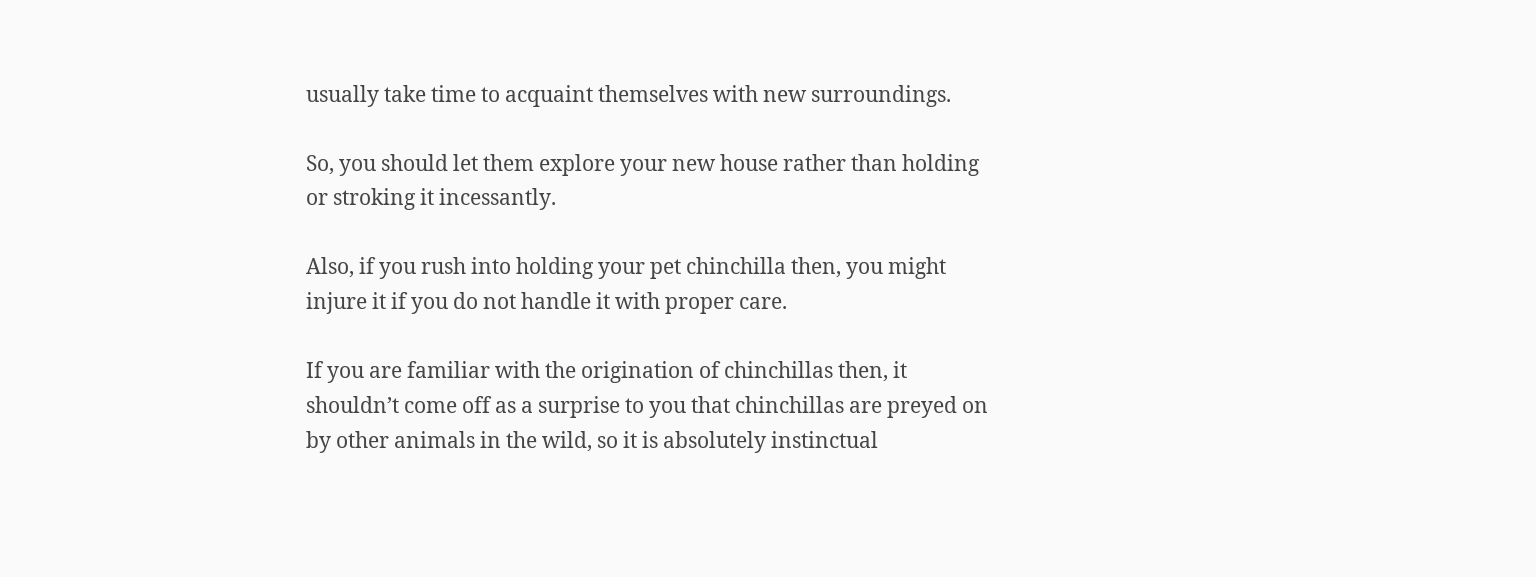usually take time to acquaint themselves with new surroundings.

So, you should let them explore your new house rather than holding or stroking it incessantly.

Also, if you rush into holding your pet chinchilla then, you might injure it if you do not handle it with proper care.

If you are familiar with the origination of chinchillas then, it shouldn’t come off as a surprise to you that chinchillas are preyed on by other animals in the wild, so it is absolutely instinctual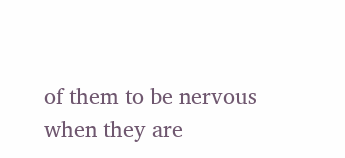of them to be nervous when they are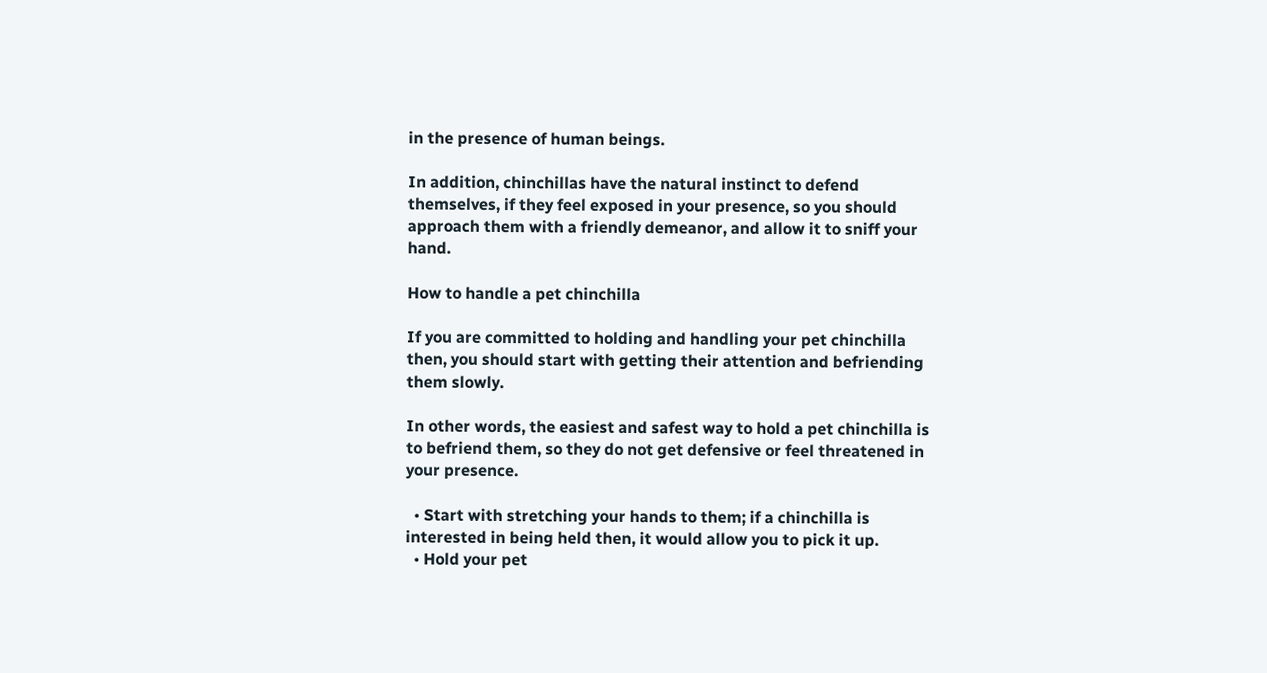in the presence of human beings.

In addition, chinchillas have the natural instinct to defend themselves, if they feel exposed in your presence, so you should approach them with a friendly demeanor, and allow it to sniff your hand.

How to handle a pet chinchilla

If you are committed to holding and handling your pet chinchilla then, you should start with getting their attention and befriending them slowly.

In other words, the easiest and safest way to hold a pet chinchilla is to befriend them, so they do not get defensive or feel threatened in your presence.

  • Start with stretching your hands to them; if a chinchilla is interested in being held then, it would allow you to pick it up.
  • Hold your pet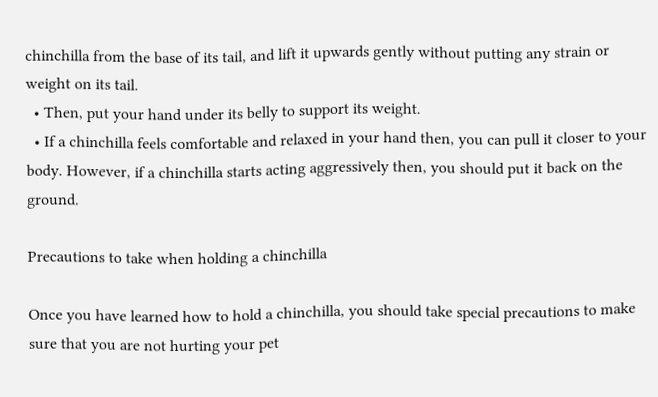chinchilla from the base of its tail, and lift it upwards gently without putting any strain or weight on its tail.
  • Then, put your hand under its belly to support its weight.
  • If a chinchilla feels comfortable and relaxed in your hand then, you can pull it closer to your body. However, if a chinchilla starts acting aggressively then, you should put it back on the ground.

Precautions to take when holding a chinchilla

Once you have learned how to hold a chinchilla, you should take special precautions to make sure that you are not hurting your pet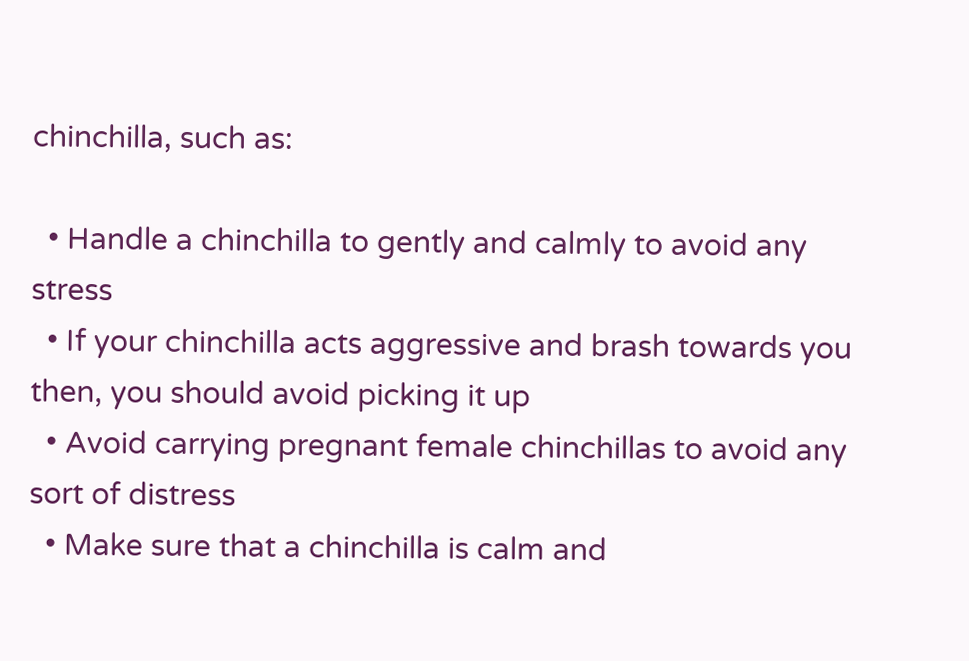chinchilla, such as:

  • Handle a chinchilla to gently and calmly to avoid any stress
  • If your chinchilla acts aggressive and brash towards you then, you should avoid picking it up
  • Avoid carrying pregnant female chinchillas to avoid any sort of distress
  • Make sure that a chinchilla is calm and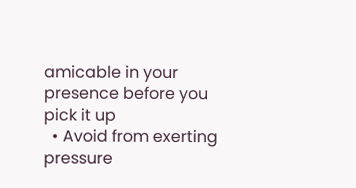amicable in your presence before you pick it up
  • Avoid from exerting pressure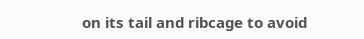on its tail and ribcage to avoid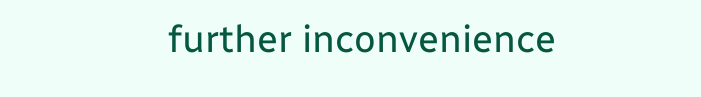further inconvenience